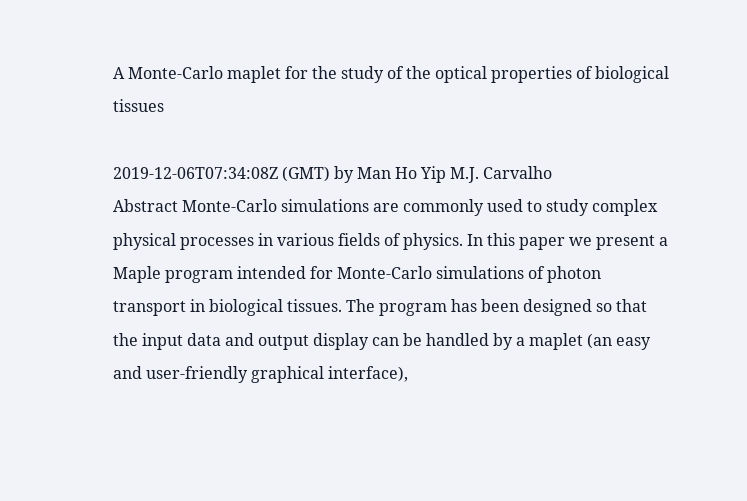A Monte-Carlo maplet for the study of the optical properties of biological tissues

2019-12-06T07:34:08Z (GMT) by Man Ho Yip M.J. Carvalho
Abstract Monte-Carlo simulations are commonly used to study complex physical processes in various fields of physics. In this paper we present a Maple program intended for Monte-Carlo simulations of photon transport in biological tissues. The program has been designed so that the input data and output display can be handled by a maplet (an easy and user-friendly graphical interface),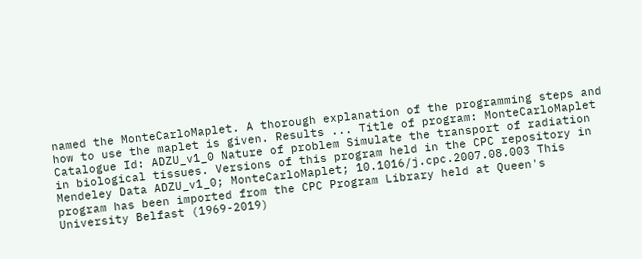named the MonteCarloMaplet. A thorough explanation of the programming steps and how to use the maplet is given. Results ... Title of program: MonteCarloMaplet Catalogue Id: ADZU_v1_0 Nature of problem Simulate the transport of radiation in biological tissues. Versions of this program held in the CPC repository in Mendeley Data ADZU_v1_0; MonteCarloMaplet; 10.1016/j.cpc.2007.08.003 This program has been imported from the CPC Program Library held at Queen's University Belfast (1969-2019)